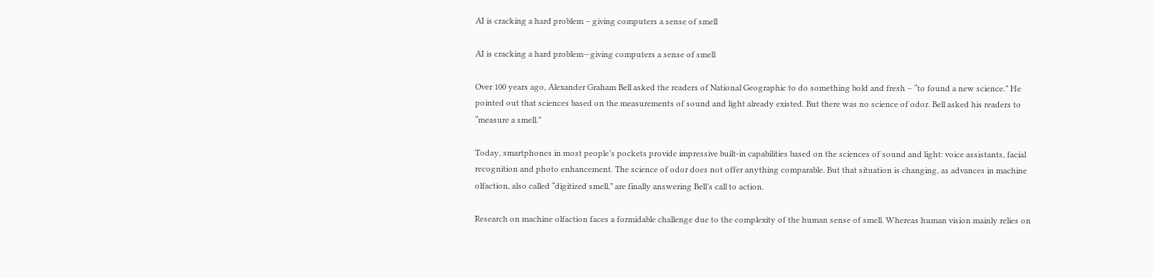AI is cracking a hard problem – giving computers a sense of smell

AI is cracking a hard problem—giving computers a sense of smell

Over 100 years ago, Alexander Graham Bell asked the readers of National Geographic to do something bold and fresh – “to found a new science.” He pointed out that sciences based on the measurements of sound and light already existed. But there was no science of odor. Bell asked his readers to “measure a smell.”

Today, smartphones in most people’s pockets provide impressive built-in capabilities based on the sciences of sound and light: voice assistants, facial recognition and photo enhancement. The science of odor does not offer anything comparable. But that situation is changing, as advances in machine olfaction, also called “digitized smell,” are finally answering Bell’s call to action.

Research on machine olfaction faces a formidable challenge due to the complexity of the human sense of smell. Whereas human vision mainly relies on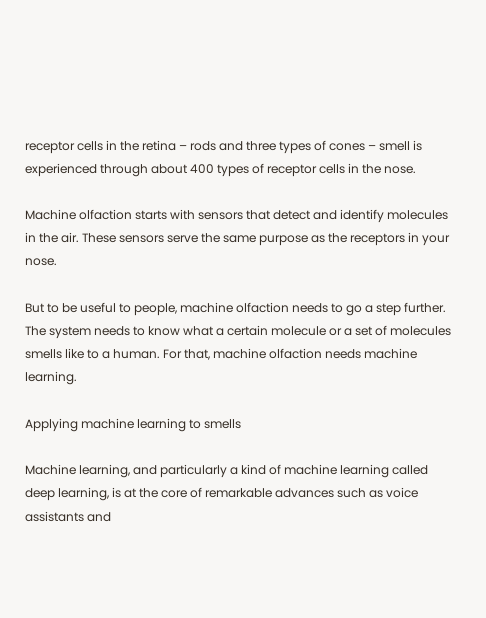receptor cells in the retina – rods and three types of cones – smell is experienced through about 400 types of receptor cells in the nose.

Machine olfaction starts with sensors that detect and identify molecules in the air. These sensors serve the same purpose as the receptors in your nose.

But to be useful to people, machine olfaction needs to go a step further. The system needs to know what a certain molecule or a set of molecules smells like to a human. For that, machine olfaction needs machine learning.

Applying machine learning to smells

Machine learning, and particularly a kind of machine learning called deep learning, is at the core of remarkable advances such as voice assistants and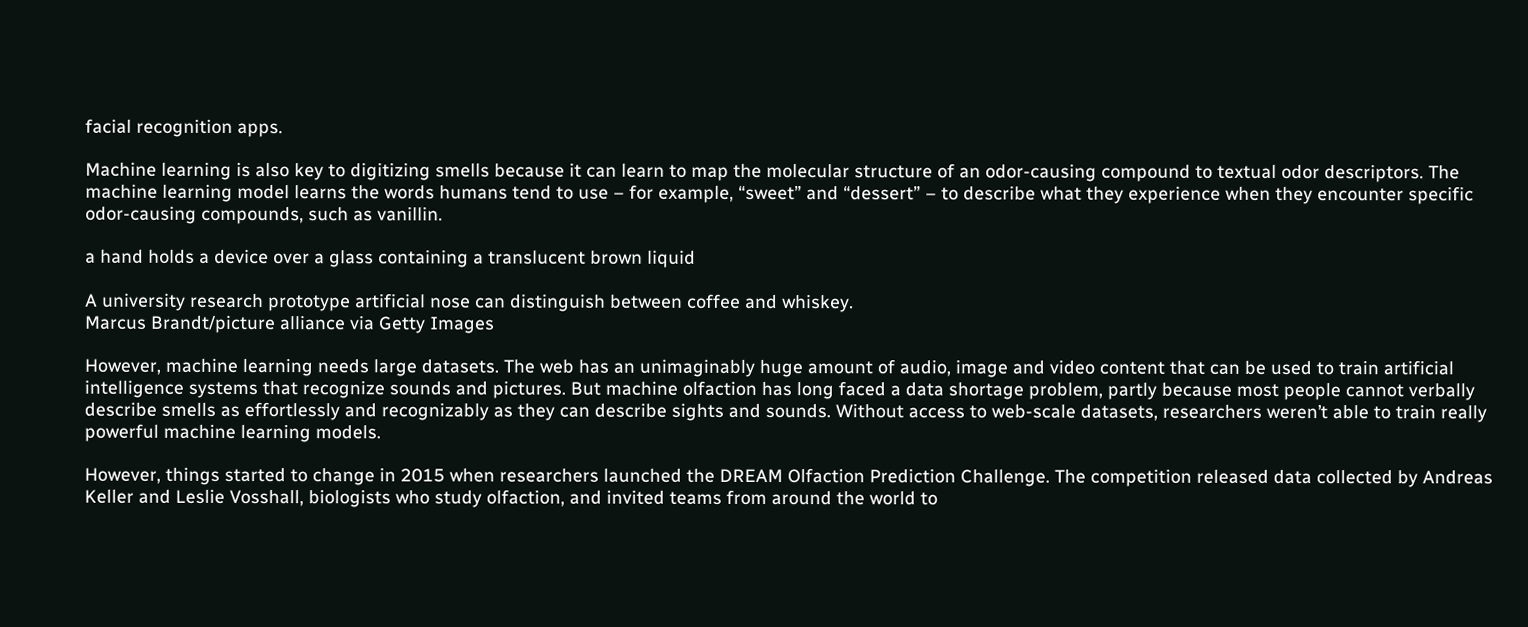facial recognition apps.

Machine learning is also key to digitizing smells because it can learn to map the molecular structure of an odor-causing compound to textual odor descriptors. The machine learning model learns the words humans tend to use – for example, “sweet” and “dessert” – to describe what they experience when they encounter specific odor-causing compounds, such as vanillin.

a hand holds a device over a glass containing a translucent brown liquid

A university research prototype artificial nose can distinguish between coffee and whiskey.
Marcus Brandt/picture alliance via Getty Images

However, machine learning needs large datasets. The web has an unimaginably huge amount of audio, image and video content that can be used to train artificial intelligence systems that recognize sounds and pictures. But machine olfaction has long faced a data shortage problem, partly because most people cannot verbally describe smells as effortlessly and recognizably as they can describe sights and sounds. Without access to web-scale datasets, researchers weren’t able to train really powerful machine learning models.

However, things started to change in 2015 when researchers launched the DREAM Olfaction Prediction Challenge. The competition released data collected by Andreas Keller and Leslie Vosshall, biologists who study olfaction, and invited teams from around the world to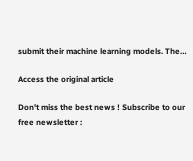submit their machine learning models. The…

Access the original article

Don't miss the best news ! Subscribe to our free newsletter :